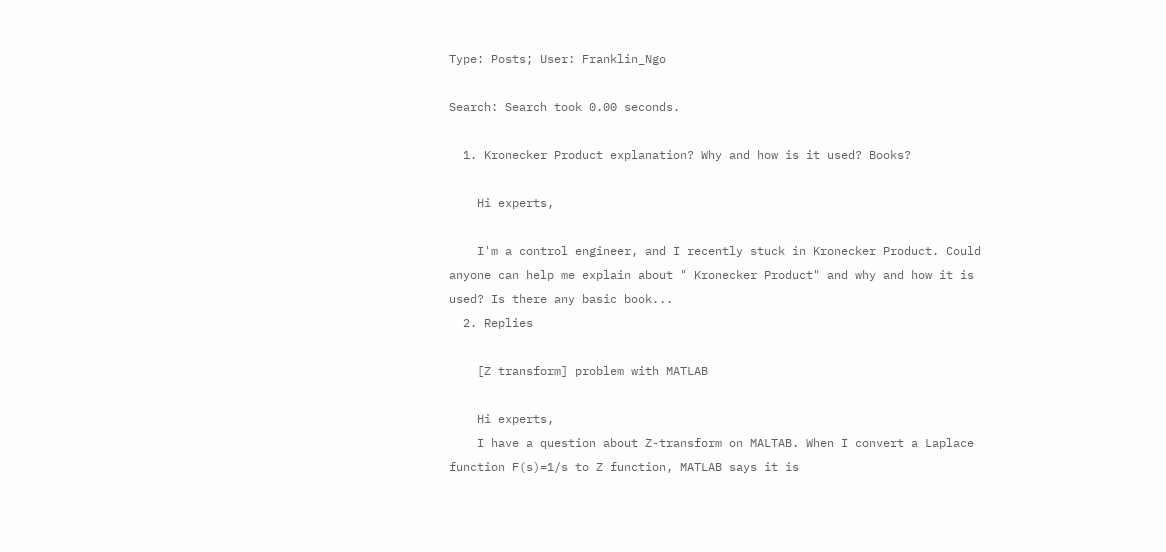Type: Posts; User: Franklin_Ngo

Search: Search took 0.00 seconds.

  1. Kronecker Product explanation? Why and how is it used? Books?

    Hi experts,

    I'm a control engineer, and I recently stuck in Kronecker Product. Could anyone can help me explain about " Kronecker Product" and why and how it is used? Is there any basic book...
  2. Replies

    [Z transform] problem with MATLAB

    Hi experts,
    I have a question about Z-transform on MALTAB. When I convert a Laplace function F(s)=1/s to Z function, MATLAB says it is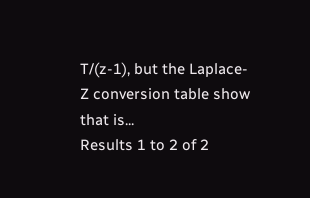T/(z-1), but the Laplace-Z conversion table show that is...
Results 1 to 2 of 2